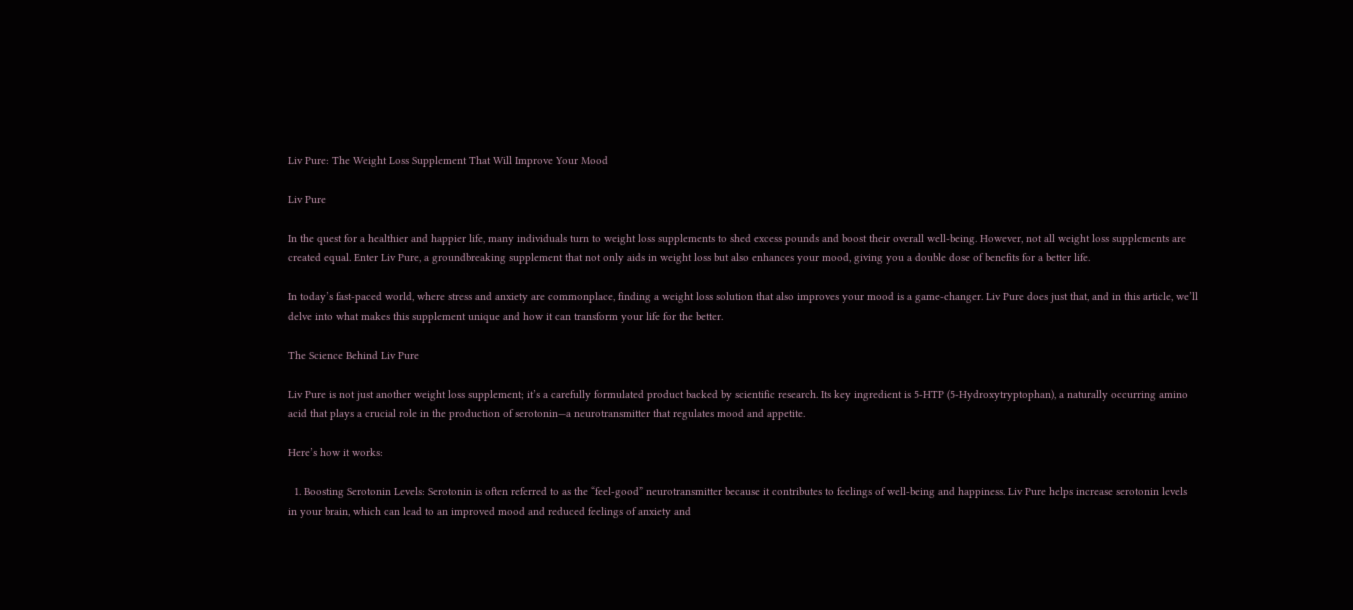Liv Pure: The Weight Loss Supplement That Will Improve Your Mood

Liv Pure

In the quest for a healthier and happier life, many individuals turn to weight loss supplements to shed excess pounds and boost their overall well-being. However, not all weight loss supplements are created equal. Enter Liv Pure, a groundbreaking supplement that not only aids in weight loss but also enhances your mood, giving you a double dose of benefits for a better life.

In today’s fast-paced world, where stress and anxiety are commonplace, finding a weight loss solution that also improves your mood is a game-changer. Liv Pure does just that, and in this article, we’ll delve into what makes this supplement unique and how it can transform your life for the better.

The Science Behind Liv Pure

Liv Pure is not just another weight loss supplement; it’s a carefully formulated product backed by scientific research. Its key ingredient is 5-HTP (5-Hydroxytryptophan), a naturally occurring amino acid that plays a crucial role in the production of serotonin—a neurotransmitter that regulates mood and appetite.

Here’s how it works:

  1. Boosting Serotonin Levels: Serotonin is often referred to as the “feel-good” neurotransmitter because it contributes to feelings of well-being and happiness. Liv Pure helps increase serotonin levels in your brain, which can lead to an improved mood and reduced feelings of anxiety and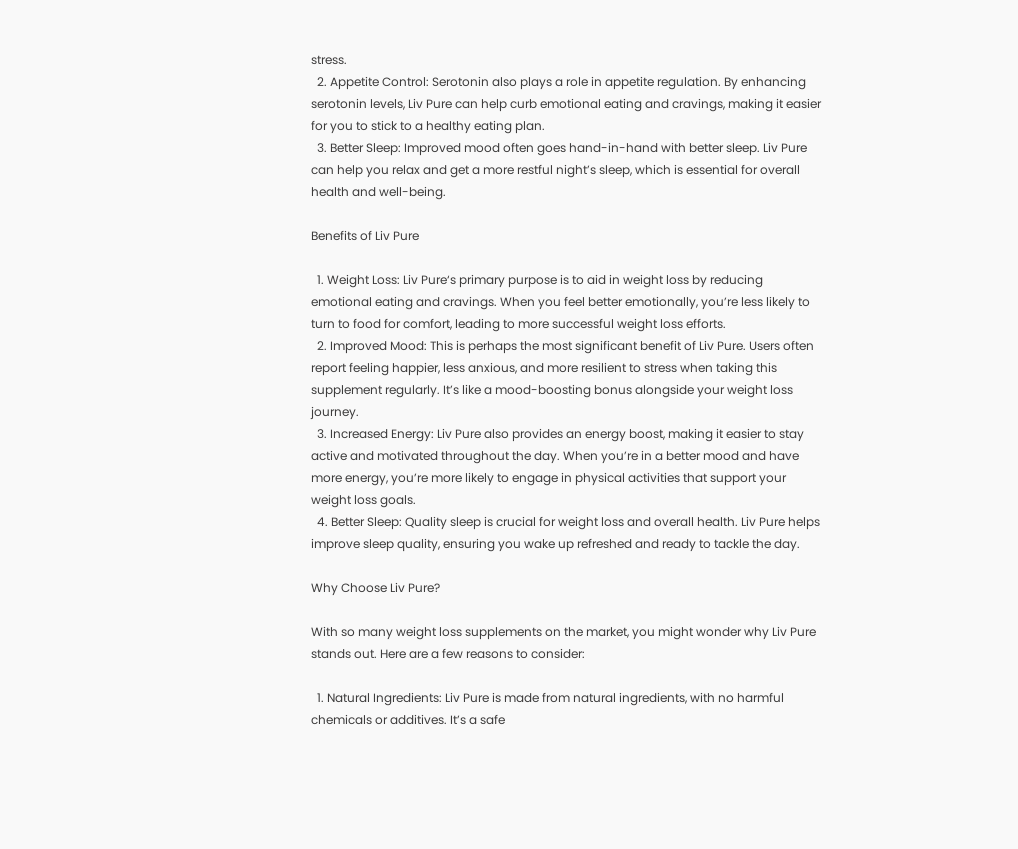stress.
  2. Appetite Control: Serotonin also plays a role in appetite regulation. By enhancing serotonin levels, Liv Pure can help curb emotional eating and cravings, making it easier for you to stick to a healthy eating plan.
  3. Better Sleep: Improved mood often goes hand-in-hand with better sleep. Liv Pure can help you relax and get a more restful night’s sleep, which is essential for overall health and well-being.

Benefits of Liv Pure

  1. Weight Loss: Liv Pure‘s primary purpose is to aid in weight loss by reducing emotional eating and cravings. When you feel better emotionally, you’re less likely to turn to food for comfort, leading to more successful weight loss efforts.
  2. Improved Mood: This is perhaps the most significant benefit of Liv Pure. Users often report feeling happier, less anxious, and more resilient to stress when taking this supplement regularly. It’s like a mood-boosting bonus alongside your weight loss journey.
  3. Increased Energy: Liv Pure also provides an energy boost, making it easier to stay active and motivated throughout the day. When you’re in a better mood and have more energy, you’re more likely to engage in physical activities that support your weight loss goals.
  4. Better Sleep: Quality sleep is crucial for weight loss and overall health. Liv Pure helps improve sleep quality, ensuring you wake up refreshed and ready to tackle the day.

Why Choose Liv Pure?

With so many weight loss supplements on the market, you might wonder why Liv Pure stands out. Here are a few reasons to consider:

  1. Natural Ingredients: Liv Pure is made from natural ingredients, with no harmful chemicals or additives. It’s a safe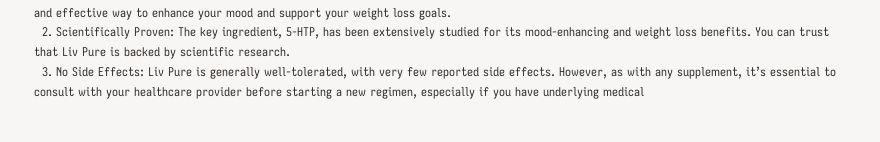and effective way to enhance your mood and support your weight loss goals.
  2. Scientifically Proven: The key ingredient, 5-HTP, has been extensively studied for its mood-enhancing and weight loss benefits. You can trust that Liv Pure is backed by scientific research.
  3. No Side Effects: Liv Pure is generally well-tolerated, with very few reported side effects. However, as with any supplement, it’s essential to consult with your healthcare provider before starting a new regimen, especially if you have underlying medical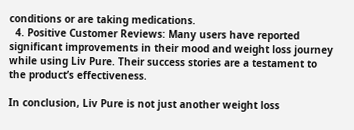conditions or are taking medications.
  4. Positive Customer Reviews: Many users have reported significant improvements in their mood and weight loss journey while using Liv Pure. Their success stories are a testament to the product’s effectiveness.

In conclusion, Liv Pure is not just another weight loss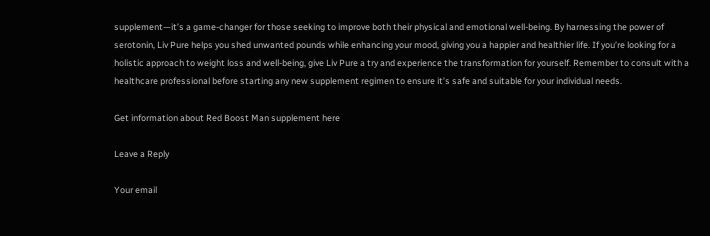supplement—it’s a game-changer for those seeking to improve both their physical and emotional well-being. By harnessing the power of serotonin, Liv Pure helps you shed unwanted pounds while enhancing your mood, giving you a happier and healthier life. If you’re looking for a holistic approach to weight loss and well-being, give Liv Pure a try and experience the transformation for yourself. Remember to consult with a healthcare professional before starting any new supplement regimen to ensure it’s safe and suitable for your individual needs.

Get information about Red Boost Man supplement here

Leave a Reply

Your email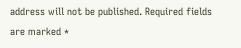address will not be published. Required fields are marked *